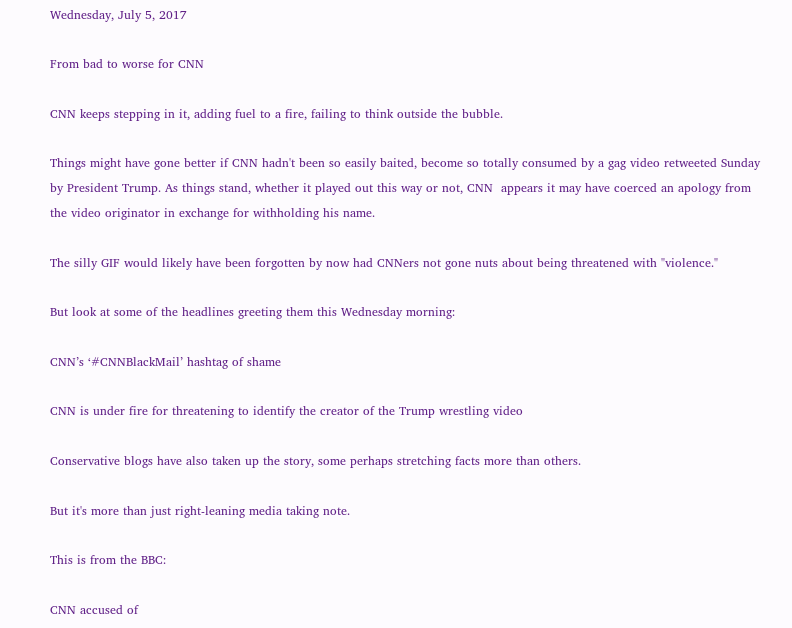Wednesday, July 5, 2017

From bad to worse for CNN

CNN keeps stepping in it, adding fuel to a fire, failing to think outside the bubble.

Things might have gone better if CNN hadn't been so easily baited, become so totally consumed by a gag video retweeted Sunday by President Trump. As things stand, whether it played out this way or not, CNN  appears it may have coerced an apology from the video originator in exchange for withholding his name.

The silly GIF would likely have been forgotten by now had CNNers not gone nuts about being threatened with "violence."

But look at some of the headlines greeting them this Wednesday morning:

CNN’s ‘#CNNBlackMail’ hashtag of shame

CNN is under fire for threatening to identify the creator of the Trump wrestling video

Conservative blogs have also taken up the story, some perhaps stretching facts more than others.

But it's more than just right-leaning media taking note.

This is from the BBC:

CNN accused of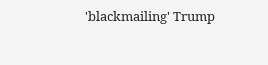'blackmailing' Trump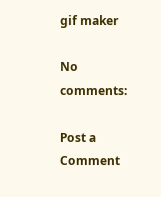gif maker

No comments:

Post a Comment